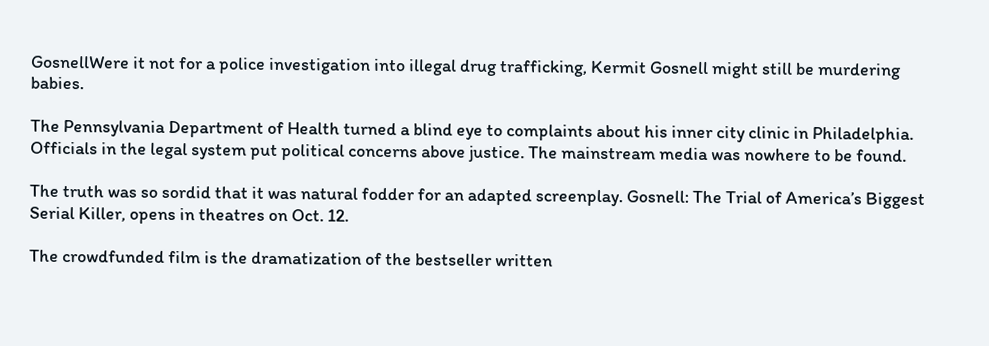GosnellWere it not for a police investigation into illegal drug trafficking, Kermit Gosnell might still be murdering babies.

The Pennsylvania Department of Health turned a blind eye to complaints about his inner city clinic in Philadelphia. Officials in the legal system put political concerns above justice. The mainstream media was nowhere to be found.

The truth was so sordid that it was natural fodder for an adapted screenplay. Gosnell: The Trial of America’s Biggest Serial Killer, opens in theatres on Oct. 12.

The crowdfunded film is the dramatization of the bestseller written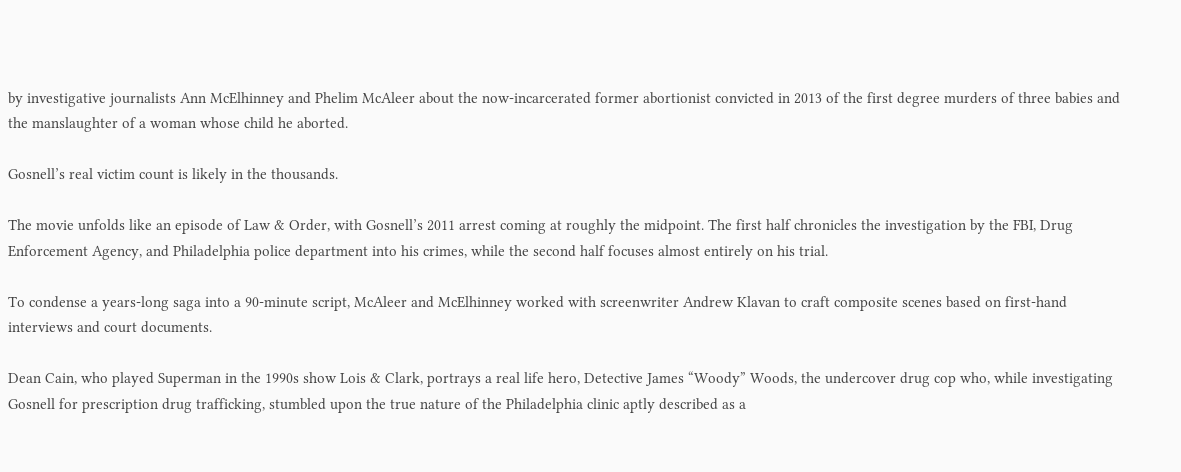by investigative journalists Ann McElhinney and Phelim McAleer about the now-incarcerated former abortionist convicted in 2013 of the first degree murders of three babies and the manslaughter of a woman whose child he aborted.

Gosnell’s real victim count is likely in the thousands.

The movie unfolds like an episode of Law & Order, with Gosnell’s 2011 arrest coming at roughly the midpoint. The first half chronicles the investigation by the FBI, Drug Enforcement Agency, and Philadelphia police department into his crimes, while the second half focuses almost entirely on his trial.

To condense a years-long saga into a 90-minute script, McAleer and McElhinney worked with screenwriter Andrew Klavan to craft composite scenes based on first-hand interviews and court documents.

Dean Cain, who played Superman in the 1990s show Lois & Clark, portrays a real life hero, Detective James “Woody” Woods, the undercover drug cop who, while investigating Gosnell for prescription drug trafficking, stumbled upon the true nature of the Philadelphia clinic aptly described as a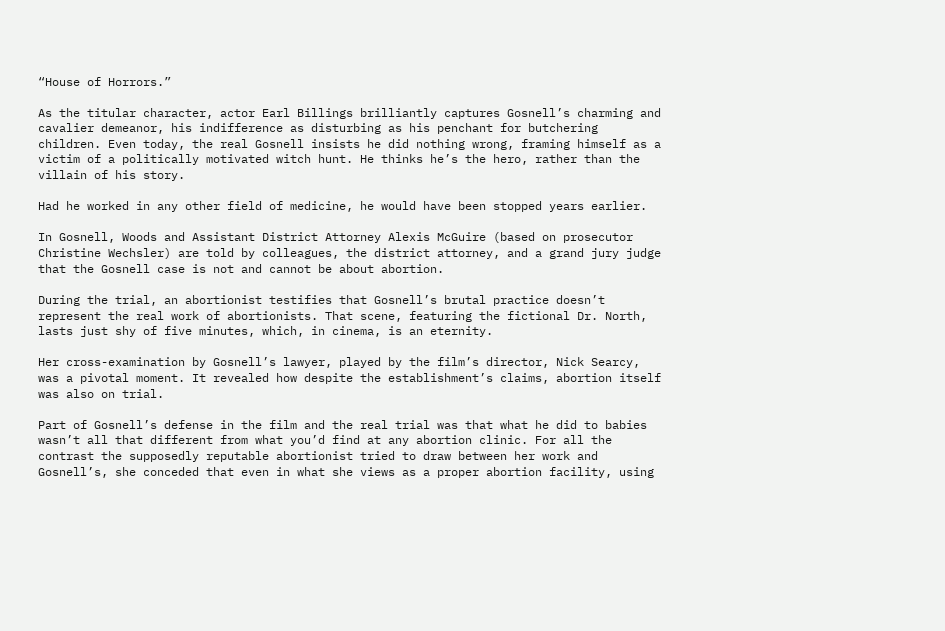“House of Horrors.”

As the titular character, actor Earl Billings brilliantly captures Gosnell’s charming and cavalier demeanor, his indifference as disturbing as his penchant for butchering children. Even today, the real Gosnell insists he did nothing wrong, framing himself as a victim of a politically motivated witch hunt. He thinks he’s the hero, rather than the villain of his story.

Had he worked in any other field of medicine, he would have been stopped years earlier.

In Gosnell, Woods and Assistant District Attorney Alexis McGuire (based on prosecutor Christine Wechsler) are told by colleagues, the district attorney, and a grand jury judge that the Gosnell case is not and cannot be about abortion.

During the trial, an abortionist testifies that Gosnell’s brutal practice doesn’t represent the real work of abortionists. That scene, featuring the fictional Dr. North, lasts just shy of five minutes, which, in cinema, is an eternity.

Her cross-examination by Gosnell’s lawyer, played by the film’s director, Nick Searcy, was a pivotal moment. It revealed how despite the establishment’s claims, abortion itself was also on trial.

Part of Gosnell’s defense in the film and the real trial was that what he did to babies wasn’t all that different from what you’d find at any abortion clinic. For all the contrast the supposedly reputable abortionist tried to draw between her work and Gosnell’s, she conceded that even in what she views as a proper abortion facility, using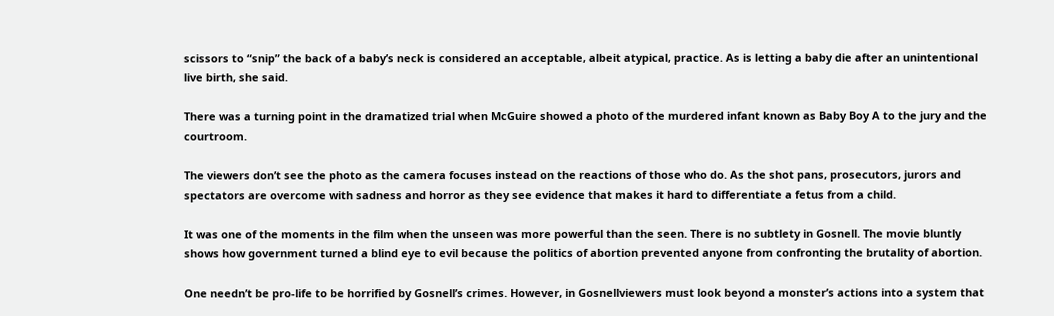scissors to “snip” the back of a baby’s neck is considered an acceptable, albeit atypical, practice. As is letting a baby die after an unintentional live birth, she said.

There was a turning point in the dramatized trial when McGuire showed a photo of the murdered infant known as Baby Boy A to the jury and the courtroom.

The viewers don’t see the photo as the camera focuses instead on the reactions of those who do. As the shot pans, prosecutors, jurors and spectators are overcome with sadness and horror as they see evidence that makes it hard to differentiate a fetus from a child.

It was one of the moments in the film when the unseen was more powerful than the seen. There is no subtlety in Gosnell. The movie bluntly shows how government turned a blind eye to evil because the politics of abortion prevented anyone from confronting the brutality of abortion.

One needn’t be pro-life to be horrified by Gosnell’s crimes. However, in Gosnellviewers must look beyond a monster’s actions into a system that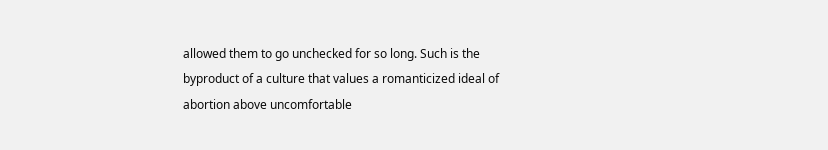allowed them to go unchecked for so long. Such is the byproduct of a culture that values a romanticized ideal of abortion above uncomfortable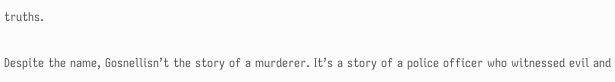truths.

Despite the name, Gosnellisn’t the story of a murderer. It’s a story of a police officer who witnessed evil and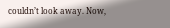couldn’t look away. Now,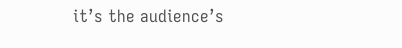it’s the audience’s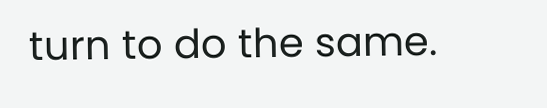turn to do the same.